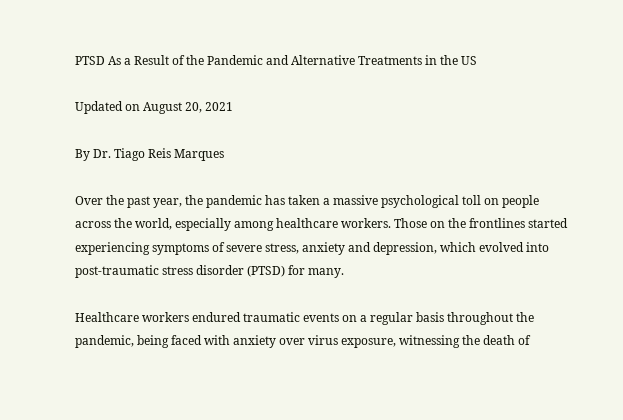PTSD As a Result of the Pandemic and Alternative Treatments in the US

Updated on August 20, 2021

By Dr. Tiago Reis Marques

Over the past year, the pandemic has taken a massive psychological toll on people across the world, especially among healthcare workers. Those on the frontlines started experiencing symptoms of severe stress, anxiety and depression, which evolved into post-traumatic stress disorder (PTSD) for many.

Healthcare workers endured traumatic events on a regular basis throughout the pandemic, being faced with anxiety over virus exposure, witnessing the death of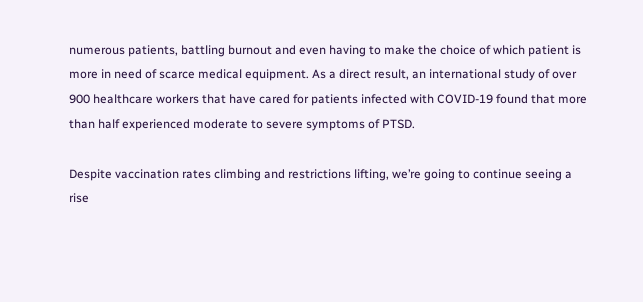numerous patients, battling burnout and even having to make the choice of which patient is more in need of scarce medical equipment. As a direct result, an international study of over 900 healthcare workers that have cared for patients infected with COVID-19 found that more than half experienced moderate to severe symptoms of PTSD.

Despite vaccination rates climbing and restrictions lifting, we’re going to continue seeing a rise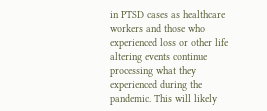in PTSD cases as healthcare workers and those who experienced loss or other life altering events continue processing what they experienced during the pandemic. This will likely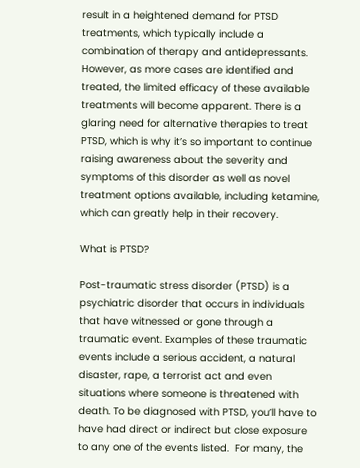result in a heightened demand for PTSD treatments, which typically include a combination of therapy and antidepressants. However, as more cases are identified and treated, the limited efficacy of these available treatments will become apparent. There is a glaring need for alternative therapies to treat PTSD, which is why it’s so important to continue raising awareness about the severity and symptoms of this disorder as well as novel treatment options available, including ketamine, which can greatly help in their recovery.

What is PTSD?

Post-traumatic stress disorder (PTSD) is a psychiatric disorder that occurs in individuals that have witnessed or gone through a traumatic event. Examples of these traumatic events include a serious accident, a natural disaster, rape, a terrorist act and even situations where someone is threatened with death. To be diagnosed with PTSD, you’ll have to have had direct or indirect but close exposure to any one of the events listed.  For many, the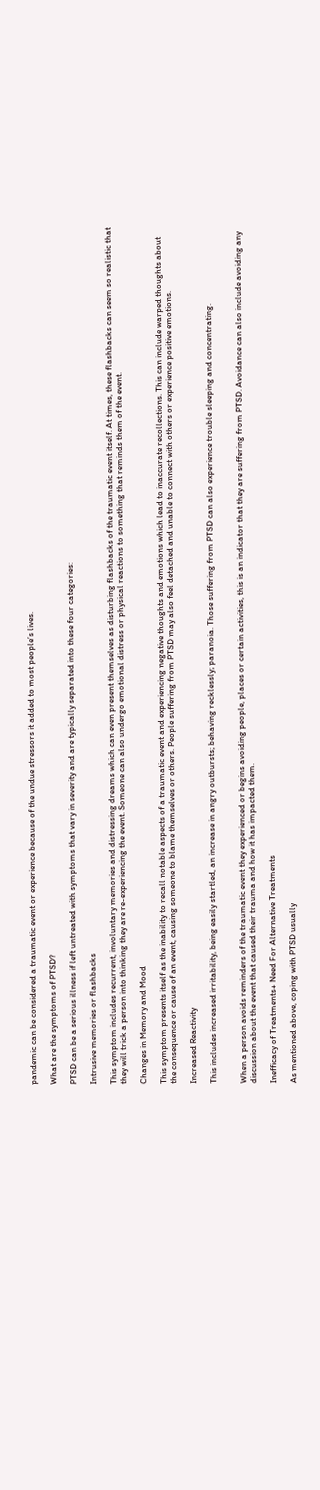pandemic can be considered a traumatic event or experience because of the undue stressors it added to most people’s lives.

What are the symptoms of PTSD?

PTSD can be a serious illness if left untreated with symptoms that vary in severity and are typically separated into these four categories:

Intrusive memories or flashbacks

This symptom includes recurrent, involuntary memories and distressing dreams which can even present themselves as disturbing flashbacks of the traumatic event itself. At times, these flashbacks can seem so realistic that they will trick a person into thinking they are re-experiencing the event. Someone can also undergo emotional distress or physical reactions to something that reminds them of the event.

Changes in Memory and Mood

This symptom presents itself as the inability to recall notable aspects of a traumatic event and experiencing negative thoughts and emotions which lead to inaccurate recollections. This can include warped thoughts about the consequence or cause of an event, causing someone to blame themselves or others. People suffering from PTSD may also feel detached and unable to connect with others or experience positive emotions.

Increased Reactivity

This includes increased irritability, being easily startled, an increase in angry outbursts; behaving recklessly; paranoia. Those suffering from PTSD can also experience trouble sleeping and concentrating.


When a person avoids reminders of the traumatic event they experienced or begins avoiding people, places or certain activities, this is an indicator that they are suffering from PTSD. Avoidance can also include avoiding any discussion about the event that caused their trauma and how it has impacted them.

Inefficacy of Treatments+ Need For Alternative Treatments

As mentioned above, coping with PTSD usually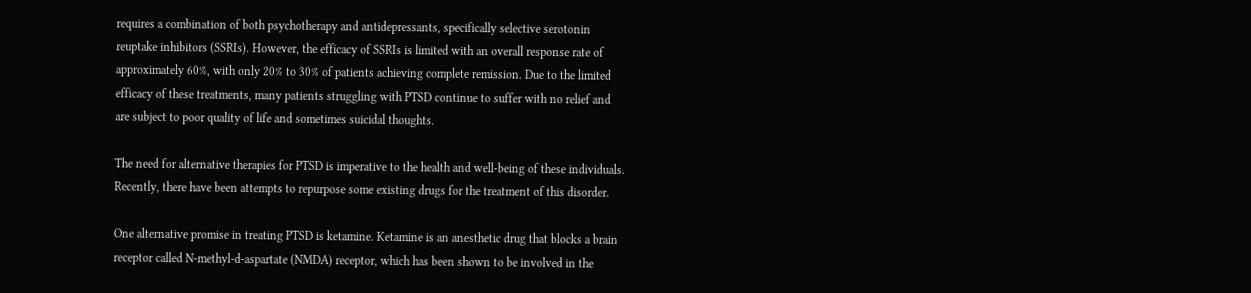requires a combination of both psychotherapy and antidepressants, specifically selective serotonin reuptake inhibitors (SSRIs). However, the efficacy of SSRIs is limited with an overall response rate of approximately 60%, with only 20% to 30% of patients achieving complete remission. Due to the limited efficacy of these treatments, many patients struggling with PTSD continue to suffer with no relief and are subject to poor quality of life and sometimes suicidal thoughts.

The need for alternative therapies for PTSD is imperative to the health and well-being of these individuals. Recently, there have been attempts to repurpose some existing drugs for the treatment of this disorder.

One alternative promise in treating PTSD is ketamine. Ketamine is an anesthetic drug that blocks a brain receptor called N-methyl-d-aspartate (NMDA) receptor, which has been shown to be involved in the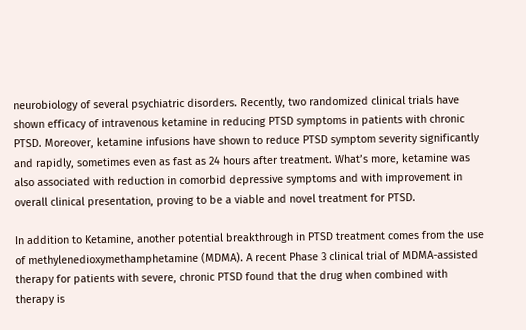neurobiology of several psychiatric disorders. Recently, two randomized clinical trials have shown efficacy of intravenous ketamine in reducing PTSD symptoms in patients with chronic PTSD. Moreover, ketamine infusions have shown to reduce PTSD symptom severity significantly and rapidly, sometimes even as fast as 24 hours after treatment. What’s more, ketamine was also associated with reduction in comorbid depressive symptoms and with improvement in overall clinical presentation, proving to be a viable and novel treatment for PTSD.

In addition to Ketamine, another potential breakthrough in PTSD treatment comes from the use of methylenedioxymethamphetamine (MDMA). A recent Phase 3 clinical trial of MDMA-assisted therapy for patients with severe, chronic PTSD found that the drug when combined with therapy is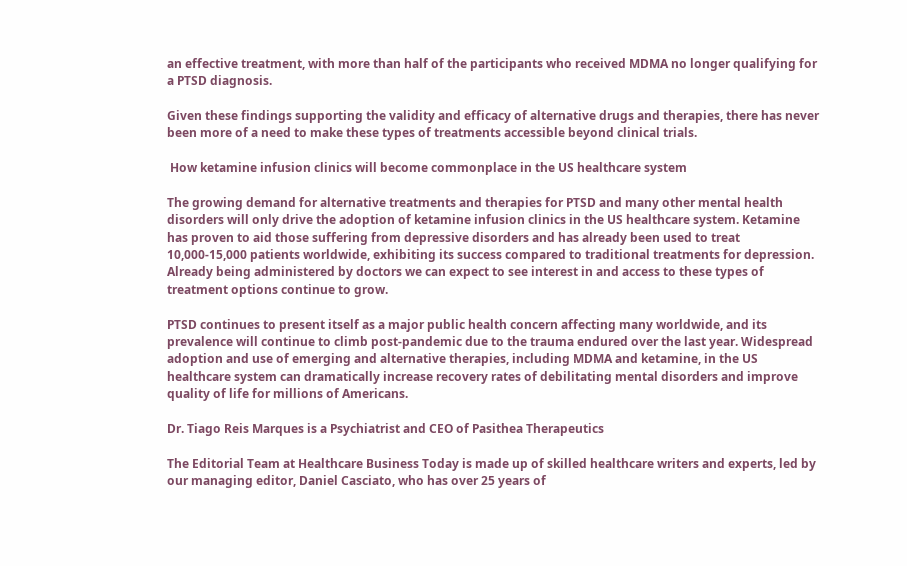an effective treatment, with more than half of the participants who received MDMA no longer qualifying for a PTSD diagnosis.

Given these findings supporting the validity and efficacy of alternative drugs and therapies, there has never been more of a need to make these types of treatments accessible beyond clinical trials.

 How ketamine infusion clinics will become commonplace in the US healthcare system

The growing demand for alternative treatments and therapies for PTSD and many other mental health disorders will only drive the adoption of ketamine infusion clinics in the US healthcare system. Ketamine has proven to aid those suffering from depressive disorders and has already been used to treat 10,000-15,000 patients worldwide, exhibiting its success compared to traditional treatments for depression. Already being administered by doctors we can expect to see interest in and access to these types of treatment options continue to grow.

PTSD continues to present itself as a major public health concern affecting many worldwide, and its prevalence will continue to climb post-pandemic due to the trauma endured over the last year. Widespread adoption and use of emerging and alternative therapies, including MDMA and ketamine, in the US healthcare system can dramatically increase recovery rates of debilitating mental disorders and improve quality of life for millions of Americans.

Dr. Tiago Reis Marques is a Psychiatrist and CEO of Pasithea Therapeutics

The Editorial Team at Healthcare Business Today is made up of skilled healthcare writers and experts, led by our managing editor, Daniel Casciato, who has over 25 years of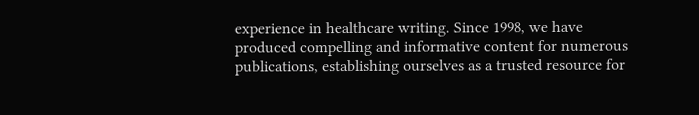experience in healthcare writing. Since 1998, we have produced compelling and informative content for numerous publications, establishing ourselves as a trusted resource for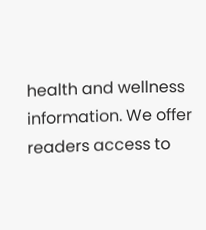health and wellness information. We offer readers access to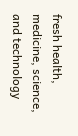fresh health, medicine, science, and technology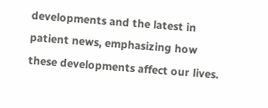developments and the latest in patient news, emphasizing how these developments affect our lives.